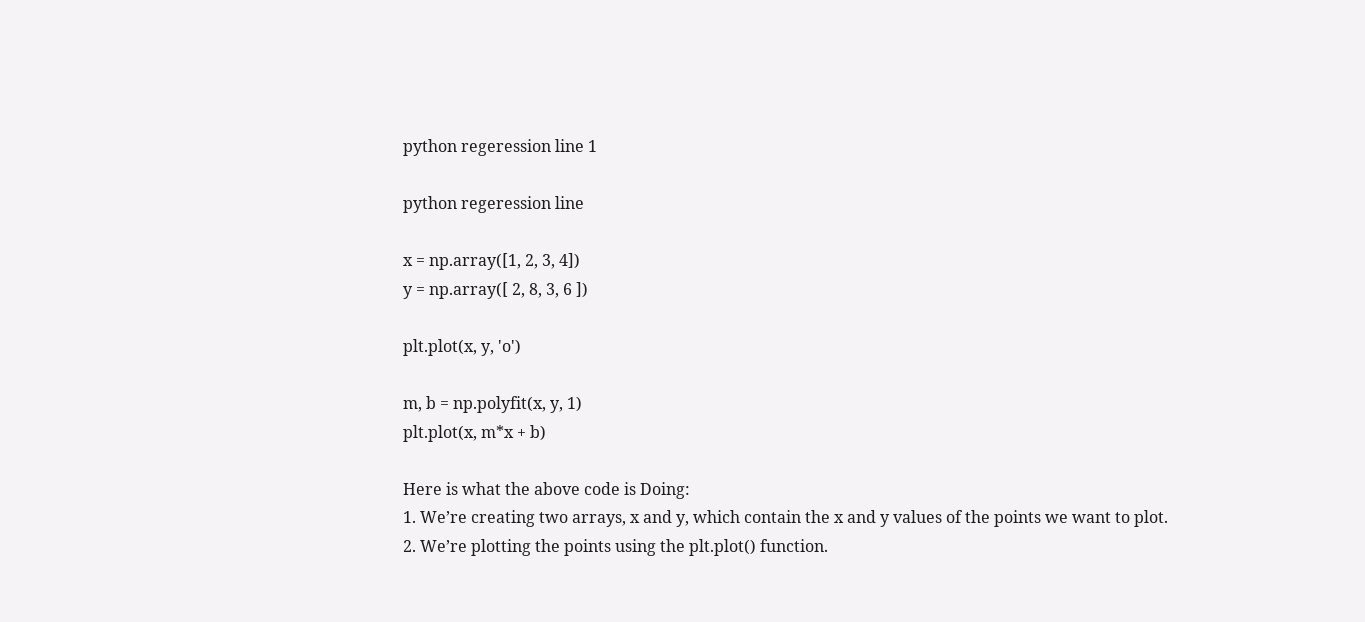python regeression line 1

python regeression line

x = np.array([1, 2, 3, 4])
y = np.array([ 2, 8, 3, 6 ])

plt.plot(x, y, 'o')

m, b = np.polyfit(x, y, 1)
plt.plot(x, m*x + b)

Here is what the above code is Doing:
1. We’re creating two arrays, x and y, which contain the x and y values of the points we want to plot.
2. We’re plotting the points using the plt.plot() function.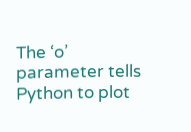The ‘o’ parameter tells Python to plot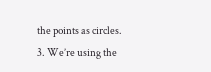the points as circles.
3. We’re using the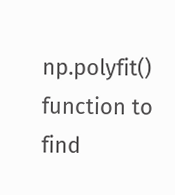np.polyfit() function to find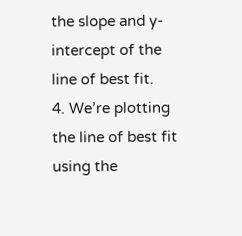the slope and y-intercept of the line of best fit.
4. We’re plotting the line of best fit using the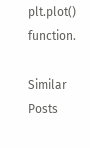plt.plot() function.

Similar Posts